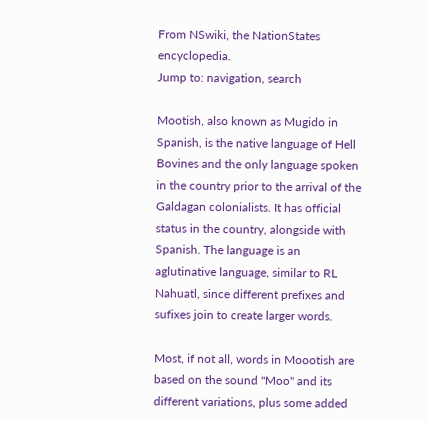From NSwiki, the NationStates encyclopedia.
Jump to: navigation, search

Mootish, also known as Mugido in Spanish, is the native language of Hell Bovines and the only language spoken in the country prior to the arrival of the Galdagan colonialists. It has official status in the country, alongside with Spanish. The language is an aglutinative language, similar to RL Nahuatl, since different prefixes and sufixes join to create larger words.

Most, if not all, words in Moootish are based on the sound "Moo" and its different variations, plus some added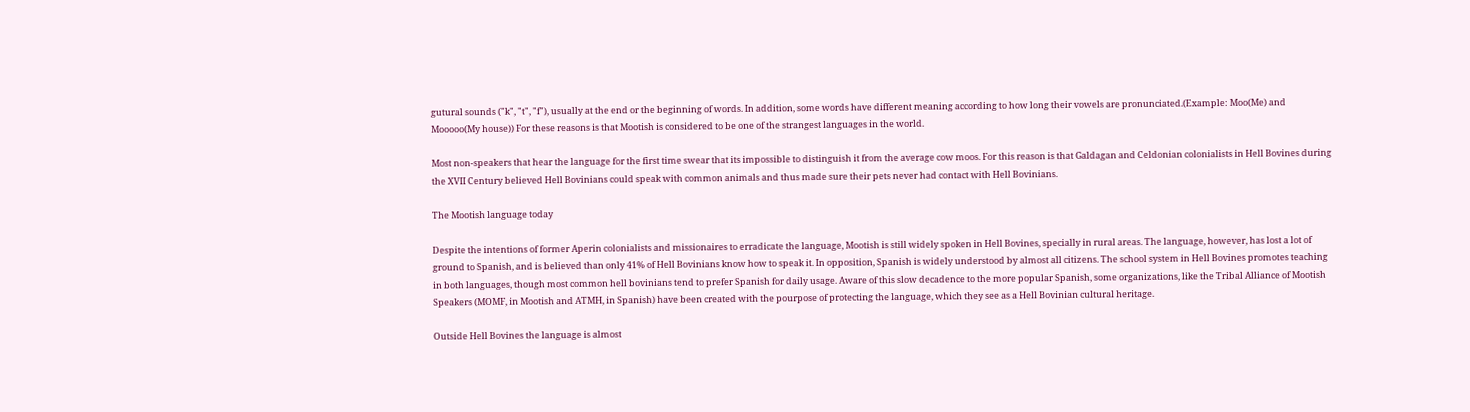gutural sounds ("k", "t", "f"), usually at the end or the beginning of words. In addition, some words have different meaning according to how long their vowels are pronunciated.(Example: Moo(Me) and Mooooo(My house)) For these reasons is that Mootish is considered to be one of the strangest languages in the world.

Most non-speakers that hear the language for the first time swear that its impossible to distinguish it from the average cow moos. For this reason is that Galdagan and Celdonian colonialists in Hell Bovines during the XVII Century believed Hell Bovinians could speak with common animals and thus made sure their pets never had contact with Hell Bovinians.

The Mootish language today

Despite the intentions of former Aperin colonialists and missionaires to erradicate the language, Mootish is still widely spoken in Hell Bovines, specially in rural areas. The language, however, has lost a lot of ground to Spanish, and is believed than only 41% of Hell Bovinians know how to speak it. In opposition, Spanish is widely understood by almost all citizens. The school system in Hell Bovines promotes teaching in both languages, though most common hell bovinians tend to prefer Spanish for daily usage. Aware of this slow decadence to the more popular Spanish, some organizations, like the Tribal Alliance of Mootish Speakers (MOMF, in Mootish and ATMH, in Spanish) have been created with the pourpose of protecting the language, which they see as a Hell Bovinian cultural heritage.

Outside Hell Bovines the language is almost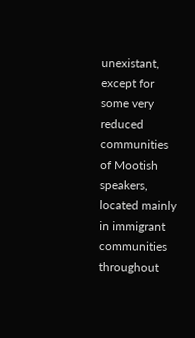unexistant, except for some very reduced communities of Mootish speakers, located mainly in immigrant communities throughout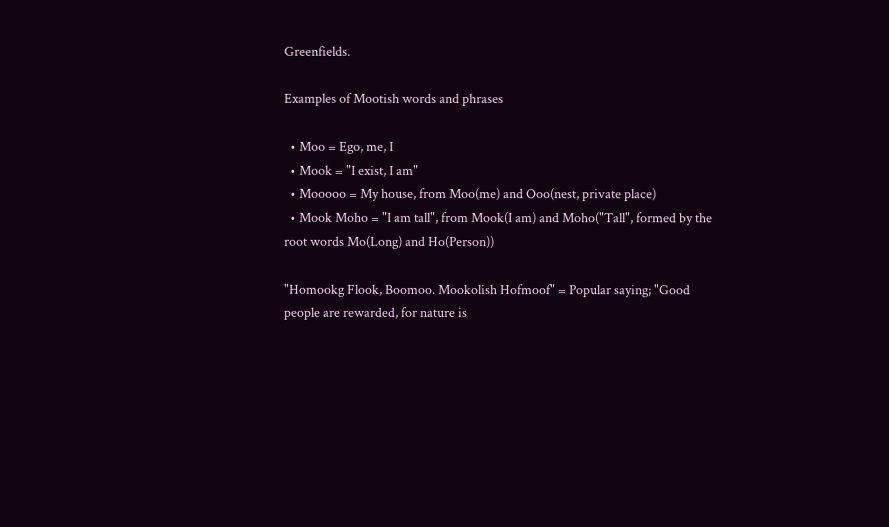Greenfields.

Examples of Mootish words and phrases

  • Moo = Ego, me, I
  • Mook = "I exist, I am"
  • Mooooo = My house, from Moo(me) and Ooo(nest, private place)
  • Mook Moho = "I am tall", from Mook(I am) and Moho("Tall", formed by the root words Mo(Long) and Ho(Person))

"Homookg Flook, Boomoo. Mookolish Hofmoof" = Popular saying; "Good people are rewarded, for nature is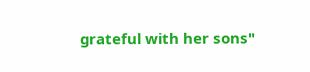grateful with her sons"